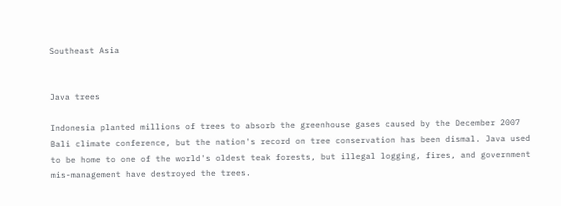Southeast Asia


Java trees

Indonesia planted millions of trees to absorb the greenhouse gases caused by the December 2007 Bali climate conference, but the nation's record on tree conservation has been dismal. Java used to be home to one of the world's oldest teak forests, but illegal logging, fires, and government mis-management have destroyed the trees.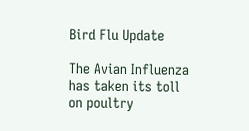Bird Flu Update

The Avian Influenza has taken its toll on poultry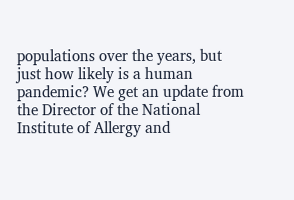populations over the years, but just how likely is a human pandemic? We get an update from the Director of the National Institute of Allergy and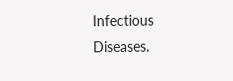Infectious Diseases.